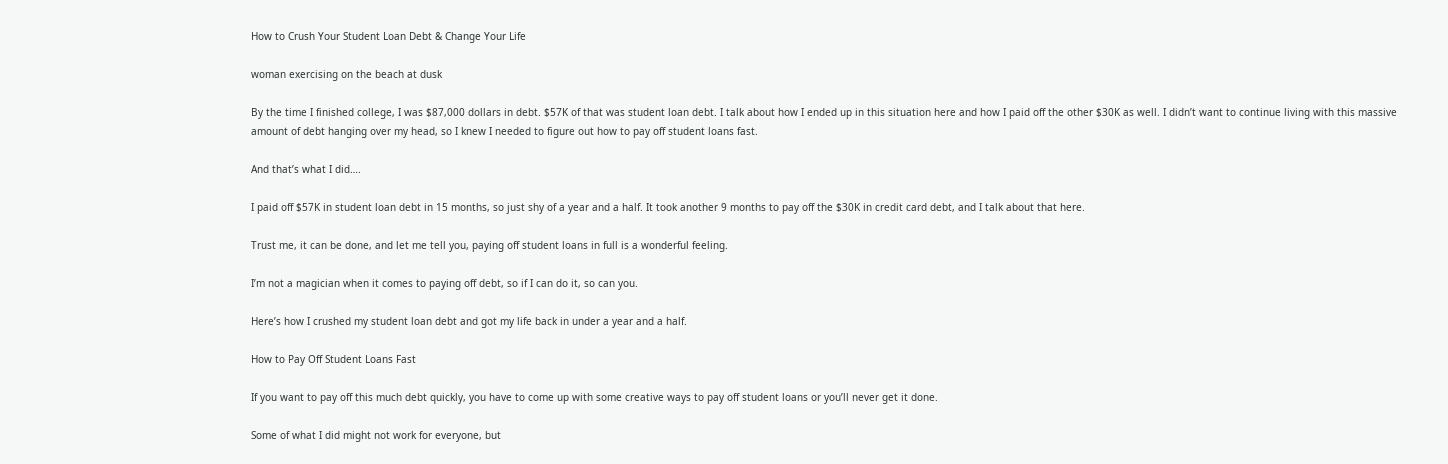How to Crush Your Student Loan Debt & Change Your Life

woman exercising on the beach at dusk

By the time I finished college, I was $87,000 dollars in debt. $57K of that was student loan debt. I talk about how I ended up in this situation here and how I paid off the other $30K as well. I didn’t want to continue living with this massive amount of debt hanging over my head, so I knew I needed to figure out how to pay off student loans fast.

And that’s what I did….

I paid off $57K in student loan debt in 15 months, so just shy of a year and a half. It took another 9 months to pay off the $30K in credit card debt, and I talk about that here.

Trust me, it can be done, and let me tell you, paying off student loans in full is a wonderful feeling.

I’m not a magician when it comes to paying off debt, so if I can do it, so can you.

Here’s how I crushed my student loan debt and got my life back in under a year and a half.

How to Pay Off Student Loans Fast

If you want to pay off this much debt quickly, you have to come up with some creative ways to pay off student loans or you’ll never get it done.

Some of what I did might not work for everyone, but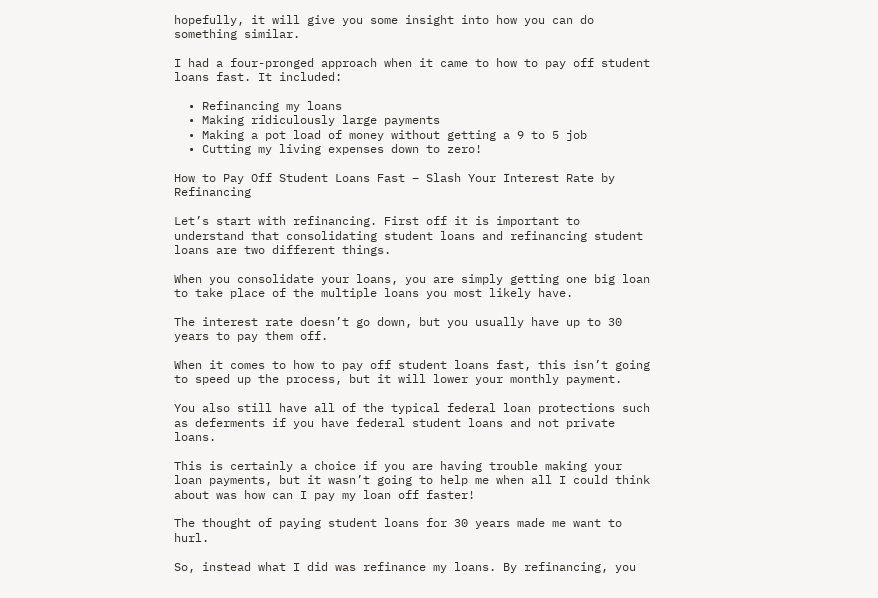hopefully, it will give you some insight into how you can do something similar.

I had a four-pronged approach when it came to how to pay off student loans fast. It included:

  • Refinancing my loans
  • Making ridiculously large payments
  • Making a pot load of money without getting a 9 to 5 job
  • Cutting my living expenses down to zero!

How to Pay Off Student Loans Fast – Slash Your Interest Rate by Refinancing

Let’s start with refinancing. First off it is important to understand that consolidating student loans and refinancing student loans are two different things.

When you consolidate your loans, you are simply getting one big loan to take place of the multiple loans you most likely have.

The interest rate doesn’t go down, but you usually have up to 30 years to pay them off.

When it comes to how to pay off student loans fast, this isn’t going to speed up the process, but it will lower your monthly payment.

You also still have all of the typical federal loan protections such as deferments if you have federal student loans and not private loans.

This is certainly a choice if you are having trouble making your loan payments, but it wasn’t going to help me when all I could think about was how can I pay my loan off faster!

The thought of paying student loans for 30 years made me want to hurl.

So, instead what I did was refinance my loans. By refinancing, you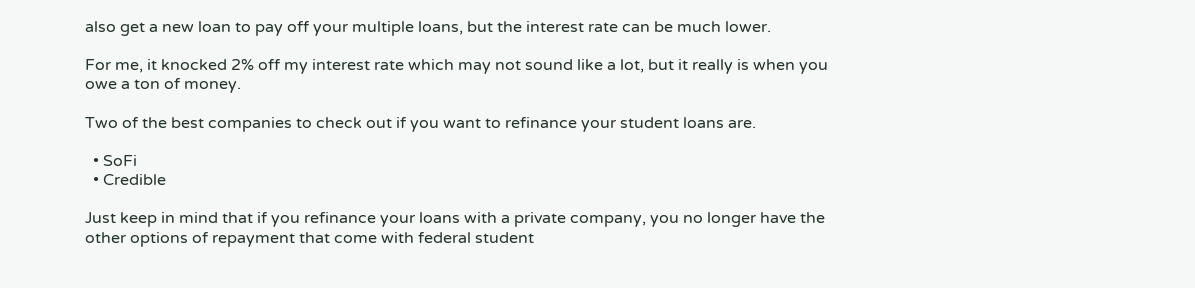also get a new loan to pay off your multiple loans, but the interest rate can be much lower.

For me, it knocked 2% off my interest rate which may not sound like a lot, but it really is when you owe a ton of money.

Two of the best companies to check out if you want to refinance your student loans are.

  • SoFi
  • Credible

Just keep in mind that if you refinance your loans with a private company, you no longer have the other options of repayment that come with federal student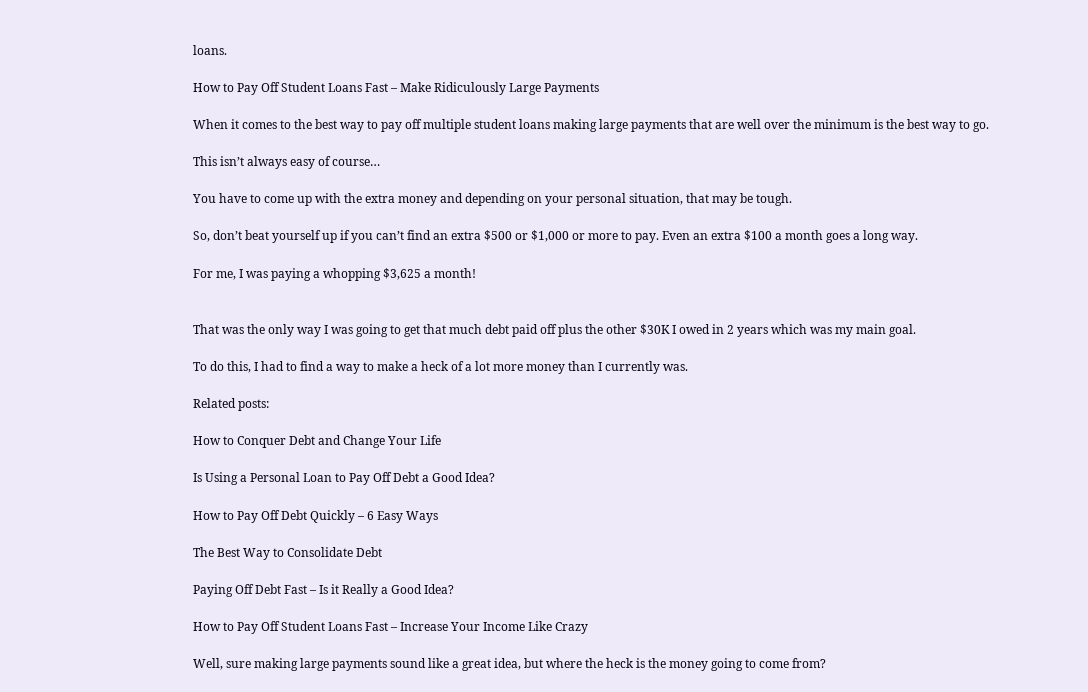loans.

How to Pay Off Student Loans Fast – Make Ridiculously Large Payments

When it comes to the best way to pay off multiple student loans making large payments that are well over the minimum is the best way to go.

This isn’t always easy of course…

You have to come up with the extra money and depending on your personal situation, that may be tough.

So, don’t beat yourself up if you can’t find an extra $500 or $1,000 or more to pay. Even an extra $100 a month goes a long way.

For me, I was paying a whopping $3,625 a month!


That was the only way I was going to get that much debt paid off plus the other $30K I owed in 2 years which was my main goal.

To do this, I had to find a way to make a heck of a lot more money than I currently was.

Related posts:

How to Conquer Debt and Change Your Life

Is Using a Personal Loan to Pay Off Debt a Good Idea?

How to Pay Off Debt Quickly – 6 Easy Ways

The Best Way to Consolidate Debt

Paying Off Debt Fast – Is it Really a Good Idea?

How to Pay Off Student Loans Fast – Increase Your Income Like Crazy

Well, sure making large payments sound like a great idea, but where the heck is the money going to come from?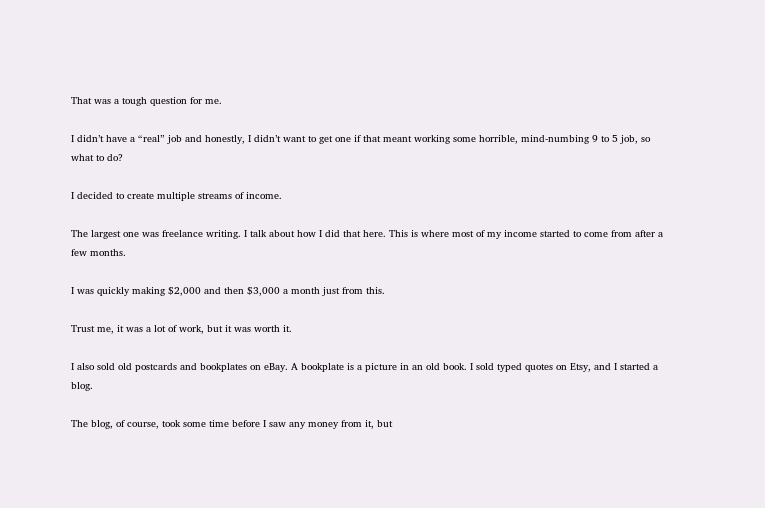That was a tough question for me.

I didn’t have a “real” job and honestly, I didn’t want to get one if that meant working some horrible, mind-numbing 9 to 5 job, so what to do?

I decided to create multiple streams of income.

The largest one was freelance writing. I talk about how I did that here. This is where most of my income started to come from after a few months.

I was quickly making $2,000 and then $3,000 a month just from this.

Trust me, it was a lot of work, but it was worth it.

I also sold old postcards and bookplates on eBay. A bookplate is a picture in an old book. I sold typed quotes on Etsy, and I started a blog.

The blog, of course, took some time before I saw any money from it, but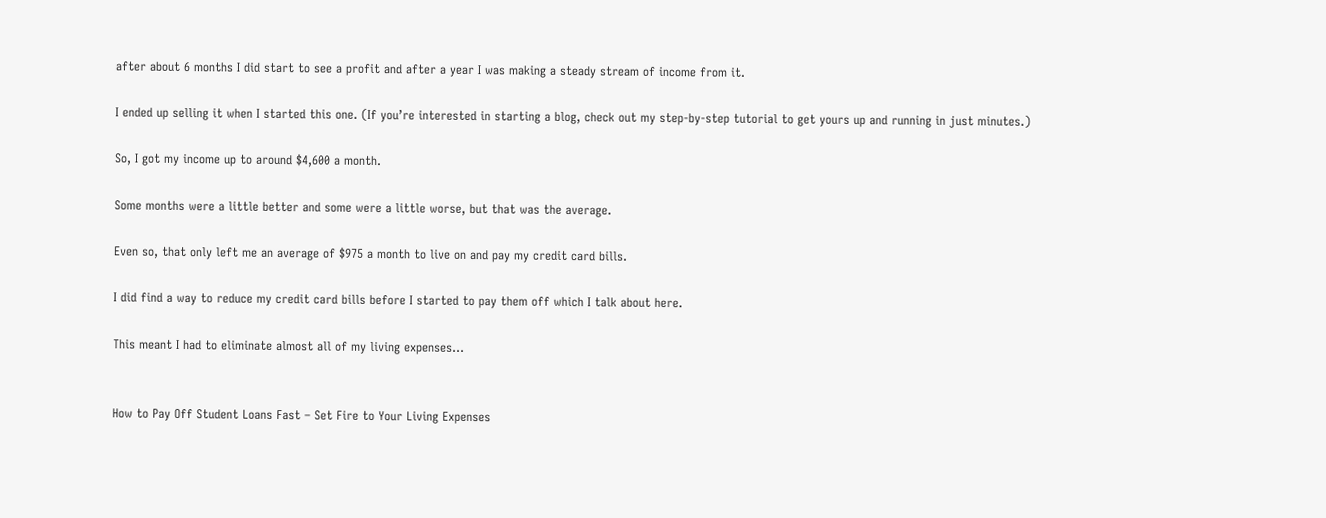after about 6 months I did start to see a profit and after a year I was making a steady stream of income from it.

I ended up selling it when I started this one. (If you’re interested in starting a blog, check out my step-by-step tutorial to get yours up and running in just minutes.)

So, I got my income up to around $4,600 a month.

Some months were a little better and some were a little worse, but that was the average.

Even so, that only left me an average of $975 a month to live on and pay my credit card bills.

I did find a way to reduce my credit card bills before I started to pay them off which I talk about here.

This meant I had to eliminate almost all of my living expenses…


How to Pay Off Student Loans Fast – Set Fire to Your Living Expenses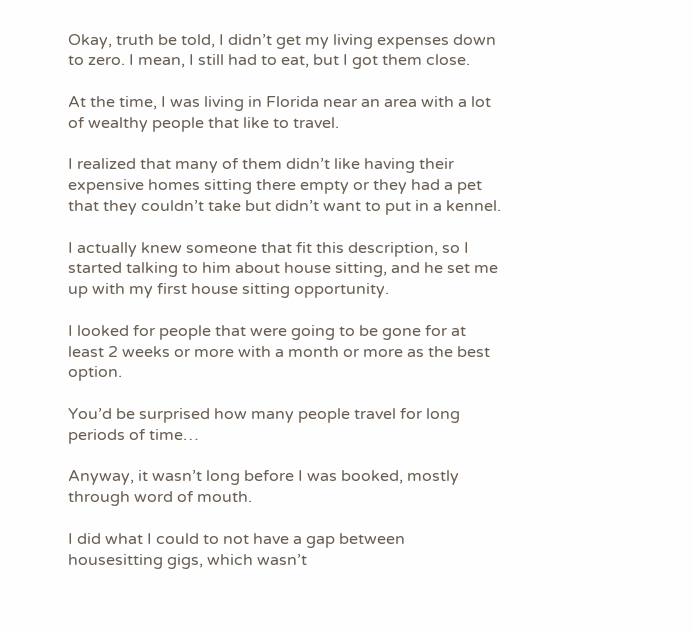Okay, truth be told, I didn’t get my living expenses down to zero. I mean, I still had to eat, but I got them close.

At the time, I was living in Florida near an area with a lot of wealthy people that like to travel.

I realized that many of them didn’t like having their expensive homes sitting there empty or they had a pet that they couldn’t take but didn’t want to put in a kennel.

I actually knew someone that fit this description, so I started talking to him about house sitting, and he set me up with my first house sitting opportunity.

I looked for people that were going to be gone for at least 2 weeks or more with a month or more as the best option.

You’d be surprised how many people travel for long periods of time…

Anyway, it wasn’t long before I was booked, mostly through word of mouth.

I did what I could to not have a gap between housesitting gigs, which wasn’t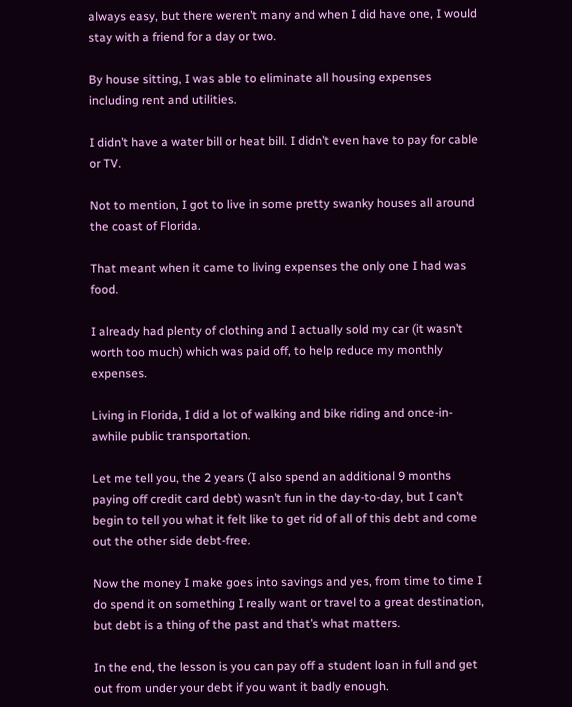always easy, but there weren’t many and when I did have one, I would stay with a friend for a day or two.

By house sitting, I was able to eliminate all housing expenses including rent and utilities.

I didn’t have a water bill or heat bill. I didn’t even have to pay for cable or TV.

Not to mention, I got to live in some pretty swanky houses all around the coast of Florida.

That meant when it came to living expenses the only one I had was food.

I already had plenty of clothing and I actually sold my car (it wasn’t worth too much) which was paid off, to help reduce my monthly expenses.

Living in Florida, I did a lot of walking and bike riding and once-in-awhile public transportation.

Let me tell you, the 2 years (I also spend an additional 9 months paying off credit card debt) wasn’t fun in the day-to-day, but I can’t begin to tell you what it felt like to get rid of all of this debt and come out the other side debt-free.

Now the money I make goes into savings and yes, from time to time I do spend it on something I really want or travel to a great destination, but debt is a thing of the past and that’s what matters.

In the end, the lesson is you can pay off a student loan in full and get out from under your debt if you want it badly enough.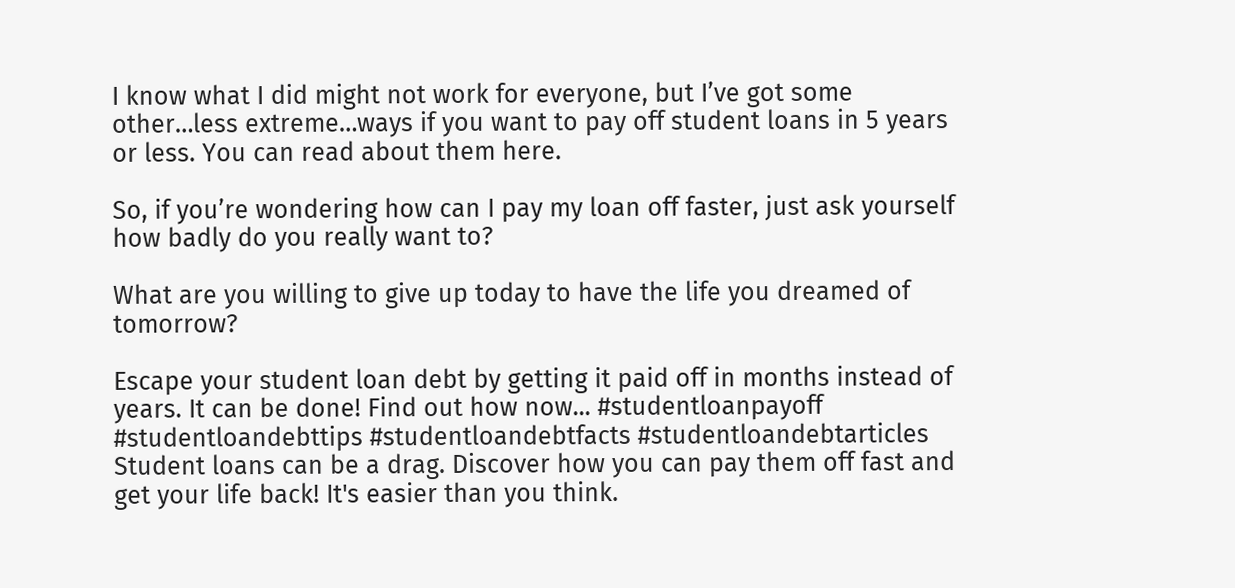I know what I did might not work for everyone, but I’ve got some other…less extreme…ways if you want to pay off student loans in 5 years or less. You can read about them here.

So, if you’re wondering how can I pay my loan off faster, just ask yourself how badly do you really want to?

What are you willing to give up today to have the life you dreamed of tomorrow?

Escape your student loan debt by getting it paid off in months instead of years. It can be done! Find out how now... #studentloanpayoff #studentloandebttips #studentloandebtfacts #studentloandebtarticles
Student loans can be a drag. Discover how you can pay them off fast and get your life back! It's easier than you think.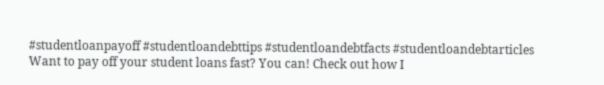#studentloanpayoff #studentloandebttips #studentloandebtfacts #studentloandebtarticles
Want to pay off your student loans fast? You can! Check out how I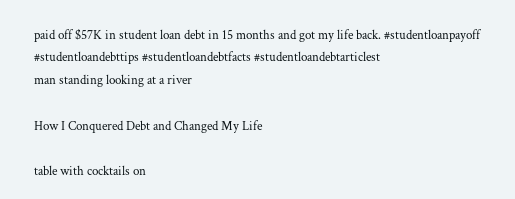paid off $57K in student loan debt in 15 months and got my life back. #studentloanpayoff #studentloandebttips #studentloandebtfacts #studentloandebtarticlest
man standing looking at a river

How I Conquered Debt and Changed My Life

table with cocktails on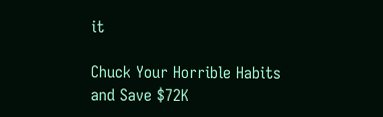it

Chuck Your Horrible Habits and Save $72K